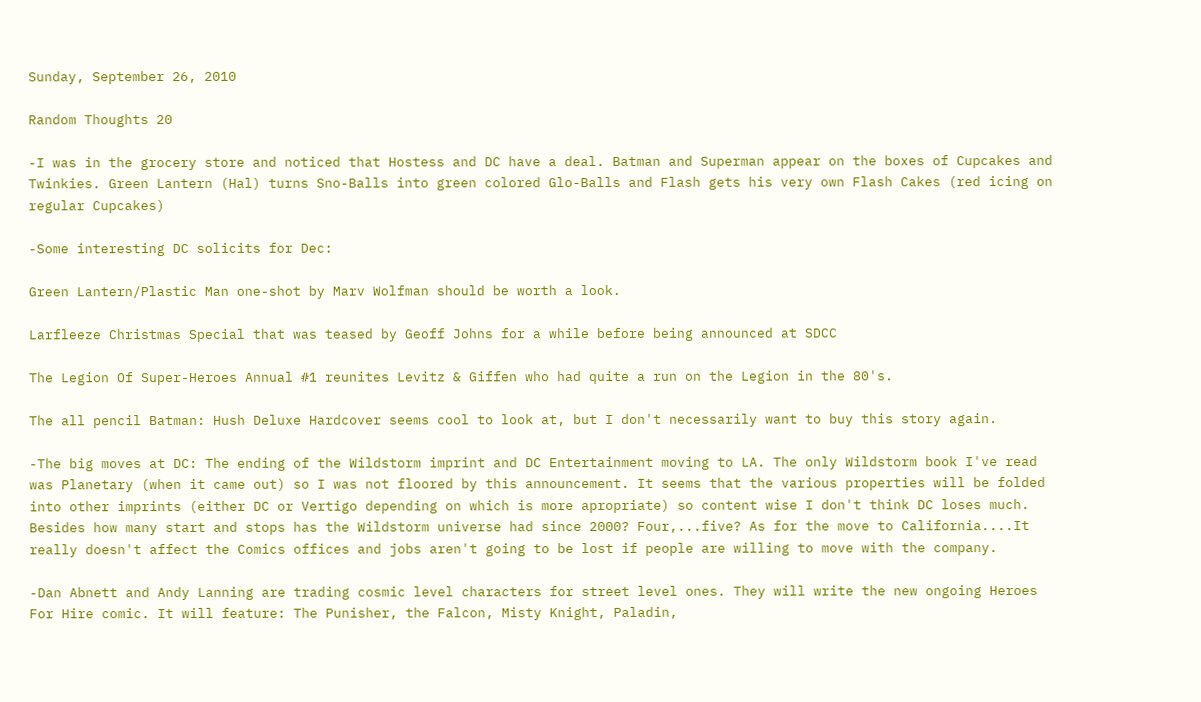Sunday, September 26, 2010

Random Thoughts 20

-I was in the grocery store and noticed that Hostess and DC have a deal. Batman and Superman appear on the boxes of Cupcakes and Twinkies. Green Lantern (Hal) turns Sno-Balls into green colored Glo-Balls and Flash gets his very own Flash Cakes (red icing on regular Cupcakes)

-Some interesting DC solicits for Dec:

Green Lantern/Plastic Man one-shot by Marv Wolfman should be worth a look.

Larfleeze Christmas Special that was teased by Geoff Johns for a while before being announced at SDCC

The Legion Of Super-Heroes Annual #1 reunites Levitz & Giffen who had quite a run on the Legion in the 80's.

The all pencil Batman: Hush Deluxe Hardcover seems cool to look at, but I don't necessarily want to buy this story again.

-The big moves at DC: The ending of the Wildstorm imprint and DC Entertainment moving to LA. The only Wildstorm book I've read was Planetary (when it came out) so I was not floored by this announcement. It seems that the various properties will be folded into other imprints (either DC or Vertigo depending on which is more apropriate) so content wise I don't think DC loses much. Besides how many start and stops has the Wildstorm universe had since 2000? Four,...five? As for the move to California....It really doesn't affect the Comics offices and jobs aren't going to be lost if people are willing to move with the company.

-Dan Abnett and Andy Lanning are trading cosmic level characters for street level ones. They will write the new ongoing Heroes For Hire comic. It will feature: The Punisher, the Falcon, Misty Knight, Paladin,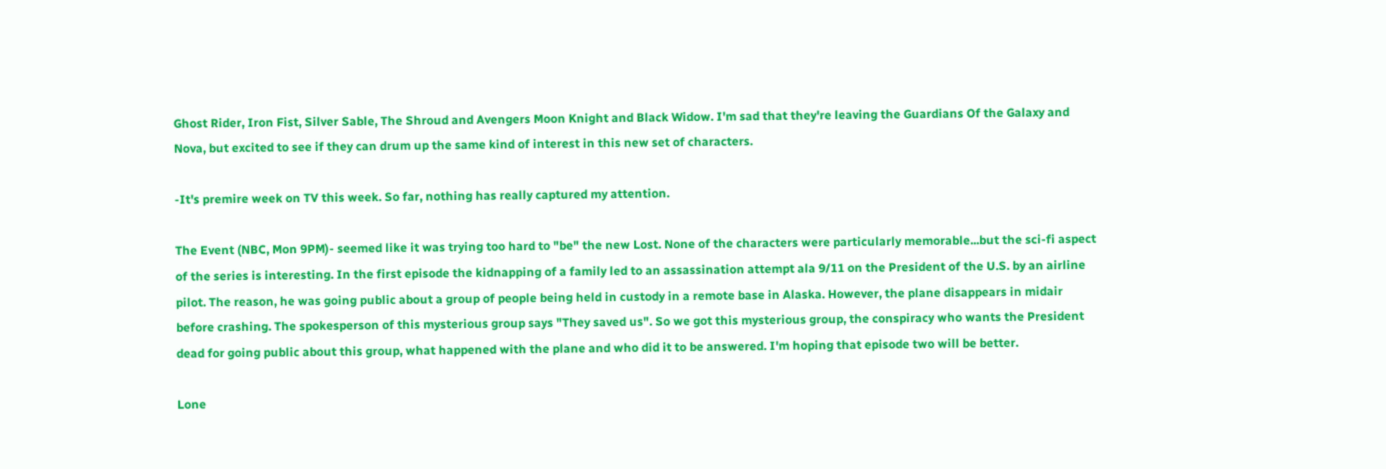Ghost Rider, Iron Fist, Silver Sable, The Shroud and Avengers Moon Knight and Black Widow. I'm sad that they're leaving the Guardians Of the Galaxy and Nova, but excited to see if they can drum up the same kind of interest in this new set of characters.

-It's premire week on TV this week. So far, nothing has really captured my attention.

The Event (NBC, Mon 9PM)- seemed like it was trying too hard to "be" the new Lost. None of the characters were particularly memorable...but the sci-fi aspect of the series is interesting. In the first episode the kidnapping of a family led to an assassination attempt ala 9/11 on the President of the U.S. by an airline pilot. The reason, he was going public about a group of people being held in custody in a remote base in Alaska. However, the plane disappears in midair before crashing. The spokesperson of this mysterious group says "They saved us". So we got this mysterious group, the conspiracy who wants the President dead for going public about this group, what happened with the plane and who did it to be answered. I'm hoping that episode two will be better.

Lone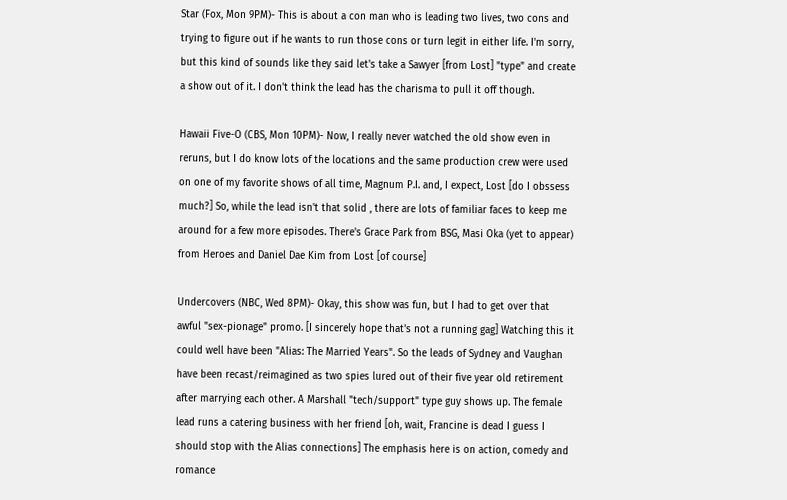Star (Fox, Mon 9PM)- This is about a con man who is leading two lives, two cons and trying to figure out if he wants to run those cons or turn legit in either life. I'm sorry, but this kind of sounds like they said let's take a Sawyer [from Lost] "type" and create a show out of it. I don't think the lead has the charisma to pull it off though.

Hawaii Five-O (CBS, Mon 10PM)- Now, I really never watched the old show even in reruns, but I do know lots of the locations and the same production crew were used on one of my favorite shows of all time, Magnum P.I. and, I expect, Lost [do I obssess much?] So, while the lead isn't that solid , there are lots of familiar faces to keep me around for a few more episodes. There's Grace Park from BSG, Masi Oka (yet to appear) from Heroes and Daniel Dae Kim from Lost [of course]

Undercovers (NBC, Wed 8PM)- Okay, this show was fun, but I had to get over that awful "sex-pionage" promo. [I sincerely hope that's not a running gag] Watching this it could well have been "Alias: The Married Years". So the leads of Sydney and Vaughan have been recast/reimagined as two spies lured out of their five year old retirement after marrying each other. A Marshall "tech/support" type guy shows up. The female lead runs a catering business with her friend [oh, wait, Francine is dead I guess I should stop with the Alias connections] The emphasis here is on action, comedy and romance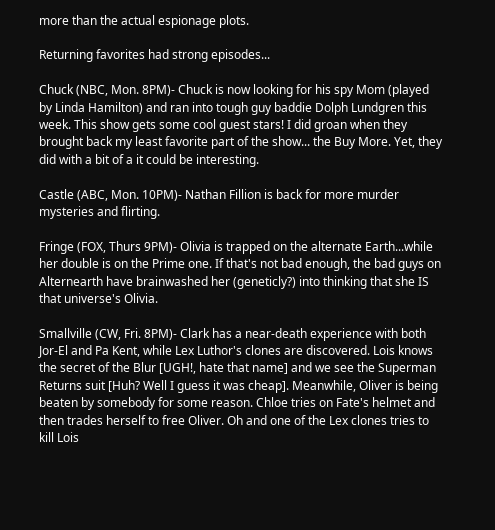more than the actual espionage plots.

Returning favorites had strong episodes...

Chuck (NBC, Mon. 8PM)- Chuck is now looking for his spy Mom (played by Linda Hamilton) and ran into tough guy baddie Dolph Lundgren this week. This show gets some cool guest stars! I did groan when they brought back my least favorite part of the show... the Buy More. Yet, they did with a bit of a it could be interesting.

Castle (ABC, Mon. 10PM)- Nathan Fillion is back for more murder mysteries and flirting.

Fringe (FOX, Thurs 9PM)- Olivia is trapped on the alternate Earth...while her double is on the Prime one. If that's not bad enough, the bad guys on Alternearth have brainwashed her (geneticly?) into thinking that she IS that universe's Olivia.

Smallville (CW, Fri. 8PM)- Clark has a near-death experience with both Jor-El and Pa Kent, while Lex Luthor's clones are discovered. Lois knows the secret of the Blur [UGH!, hate that name] and we see the Superman Returns suit [Huh? Well I guess it was cheap]. Meanwhile, Oliver is being beaten by somebody for some reason. Chloe tries on Fate's helmet and then trades herself to free Oliver. Oh and one of the Lex clones tries to kill Lois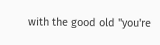with the good old "you're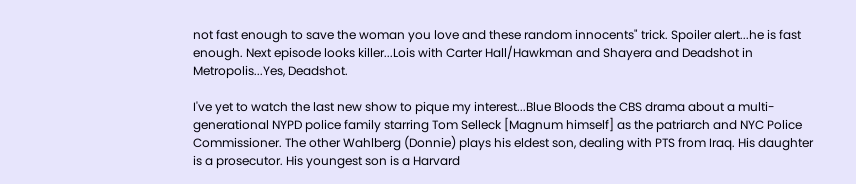not fast enough to save the woman you love and these random innocents" trick. Spoiler alert...he is fast enough. Next episode looks killer...Lois with Carter Hall/Hawkman and Shayera and Deadshot in Metropolis...Yes, Deadshot.

I've yet to watch the last new show to pique my interest...Blue Bloods the CBS drama about a multi-generational NYPD police family starring Tom Selleck [Magnum himself] as the patriarch and NYC Police Commissioner. The other Wahlberg (Donnie) plays his eldest son, dealing with PTS from Iraq. His daughter is a prosecutor. His youngest son is a Harvard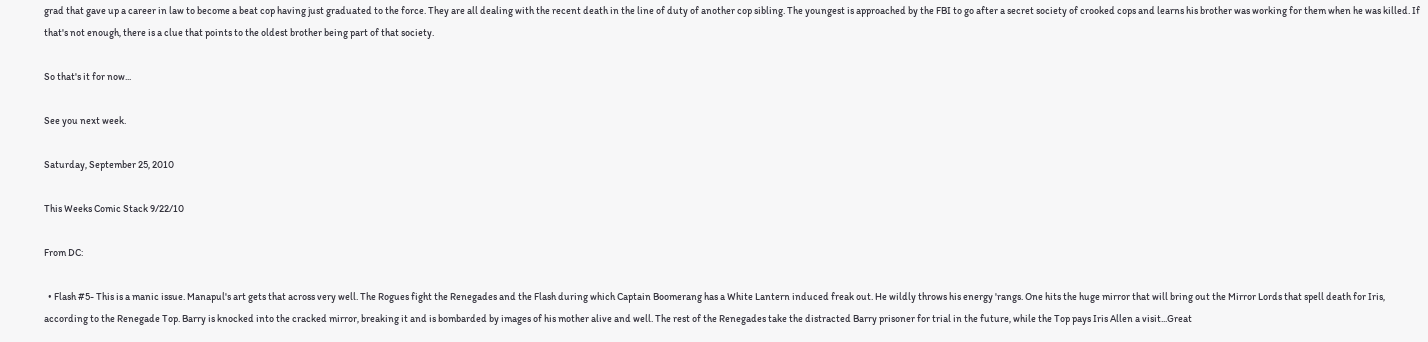grad that gave up a career in law to become a beat cop having just graduated to the force. They are all dealing with the recent death in the line of duty of another cop sibling. The youngest is approached by the FBI to go after a secret society of crooked cops and learns his brother was working for them when he was killed. If that's not enough, there is a clue that points to the oldest brother being part of that society.

So that's it for now...

See you next week.

Saturday, September 25, 2010

This Weeks Comic Stack 9/22/10

From DC:

  • Flash #5- This is a manic issue. Manapul's art gets that across very well. The Rogues fight the Renegades and the Flash during which Captain Boomerang has a White Lantern induced freak out. He wildly throws his energy 'rangs. One hits the huge mirror that will bring out the Mirror Lords that spell death for Iris, according to the Renegade Top. Barry is knocked into the cracked mirror, breaking it and is bombarded by images of his mother alive and well. The rest of the Renegades take the distracted Barry prisoner for trial in the future, while the Top pays Iris Allen a visit...Great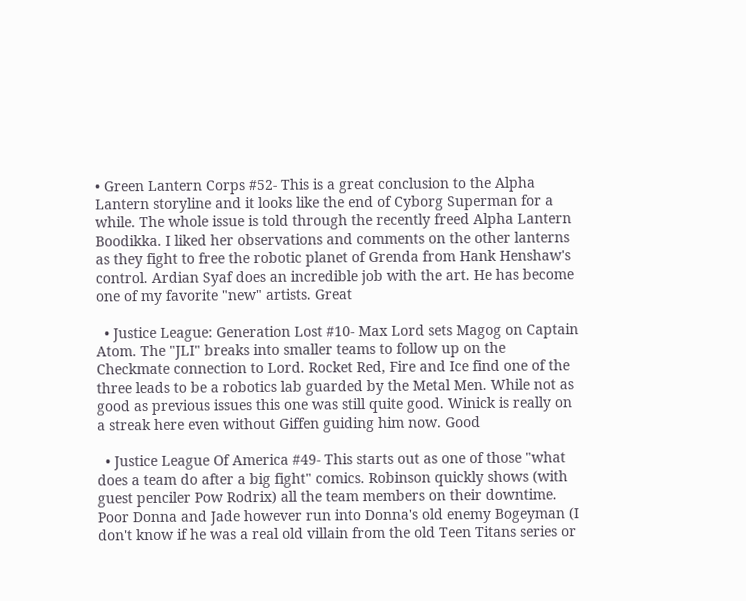• Green Lantern Corps #52- This is a great conclusion to the Alpha Lantern storyline and it looks like the end of Cyborg Superman for a while. The whole issue is told through the recently freed Alpha Lantern Boodikka. I liked her observations and comments on the other lanterns as they fight to free the robotic planet of Grenda from Hank Henshaw's control. Ardian Syaf does an incredible job with the art. He has become one of my favorite "new" artists. Great

  • Justice League: Generation Lost #10- Max Lord sets Magog on Captain Atom. The "JLI" breaks into smaller teams to follow up on the Checkmate connection to Lord. Rocket Red, Fire and Ice find one of the three leads to be a robotics lab guarded by the Metal Men. While not as good as previous issues this one was still quite good. Winick is really on a streak here even without Giffen guiding him now. Good

  • Justice League Of America #49- This starts out as one of those "what does a team do after a big fight" comics. Robinson quickly shows (with guest penciler Pow Rodrix) all the team members on their downtime. Poor Donna and Jade however run into Donna's old enemy Bogeyman (I don't know if he was a real old villain from the old Teen Titans series or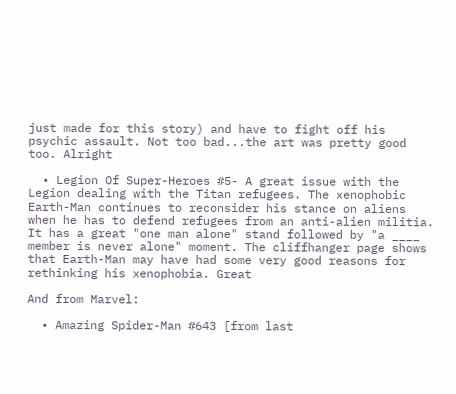just made for this story) and have to fight off his psychic assault. Not too bad...the art was pretty good too. Alright

  • Legion Of Super-Heroes #5- A great issue with the Legion dealing with the Titan refugees. The xenophobic Earth-Man continues to reconsider his stance on aliens when he has to defend refugees from an anti-alien militia. It has a great "one man alone" stand followed by "a ____ member is never alone" moment. The cliffhanger page shows that Earth-Man may have had some very good reasons for rethinking his xenophobia. Great

And from Marvel:

  • Amazing Spider-Man #643 [from last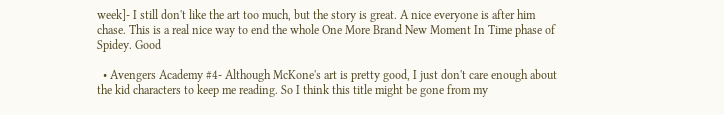week]- I still don't like the art too much, but the story is great. A nice everyone is after him chase. This is a real nice way to end the whole One More Brand New Moment In Time phase of Spidey. Good

  • Avengers Academy #4- Although McKone's art is pretty good, I just don't care enough about the kid characters to keep me reading. So I think this title might be gone from my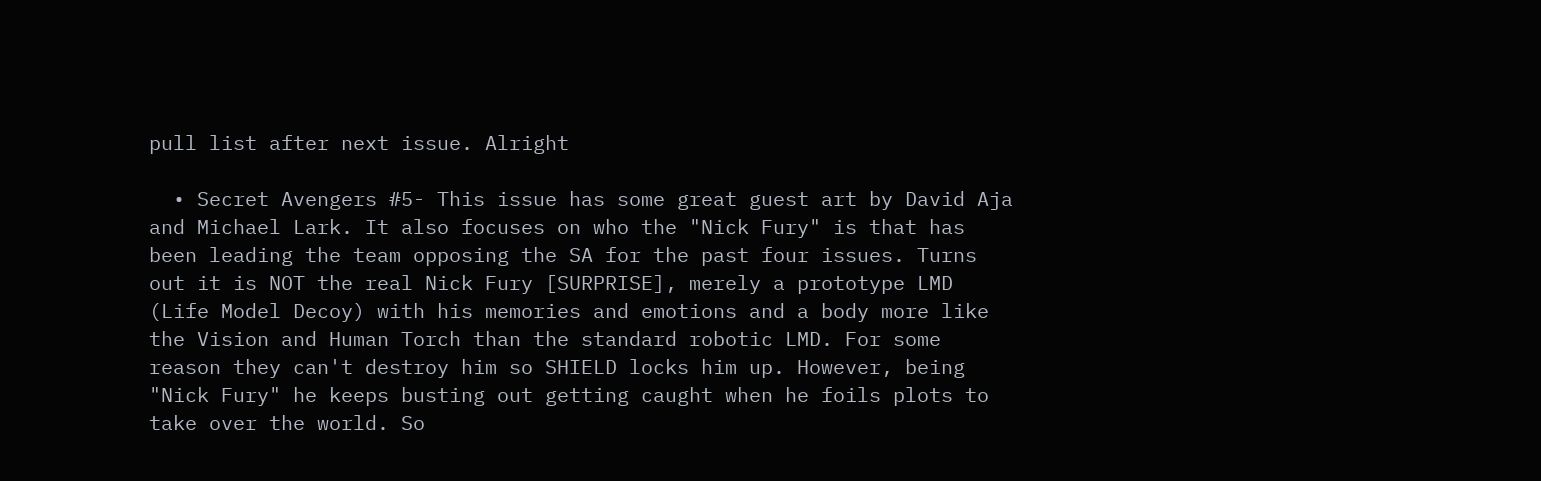pull list after next issue. Alright

  • Secret Avengers #5- This issue has some great guest art by David Aja and Michael Lark. It also focuses on who the "Nick Fury" is that has been leading the team opposing the SA for the past four issues. Turns out it is NOT the real Nick Fury [SURPRISE], merely a prototype LMD (Life Model Decoy) with his memories and emotions and a body more like the Vision and Human Torch than the standard robotic LMD. For some reason they can't destroy him so SHIELD locks him up. However, being "Nick Fury" he keeps busting out getting caught when he foils plots to take over the world. So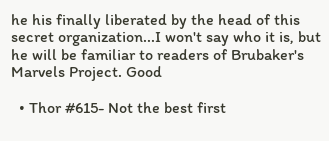he his finally liberated by the head of this secret organization...I won't say who it is, but he will be familiar to readers of Brubaker's Marvels Project. Good

  • Thor #615- Not the best first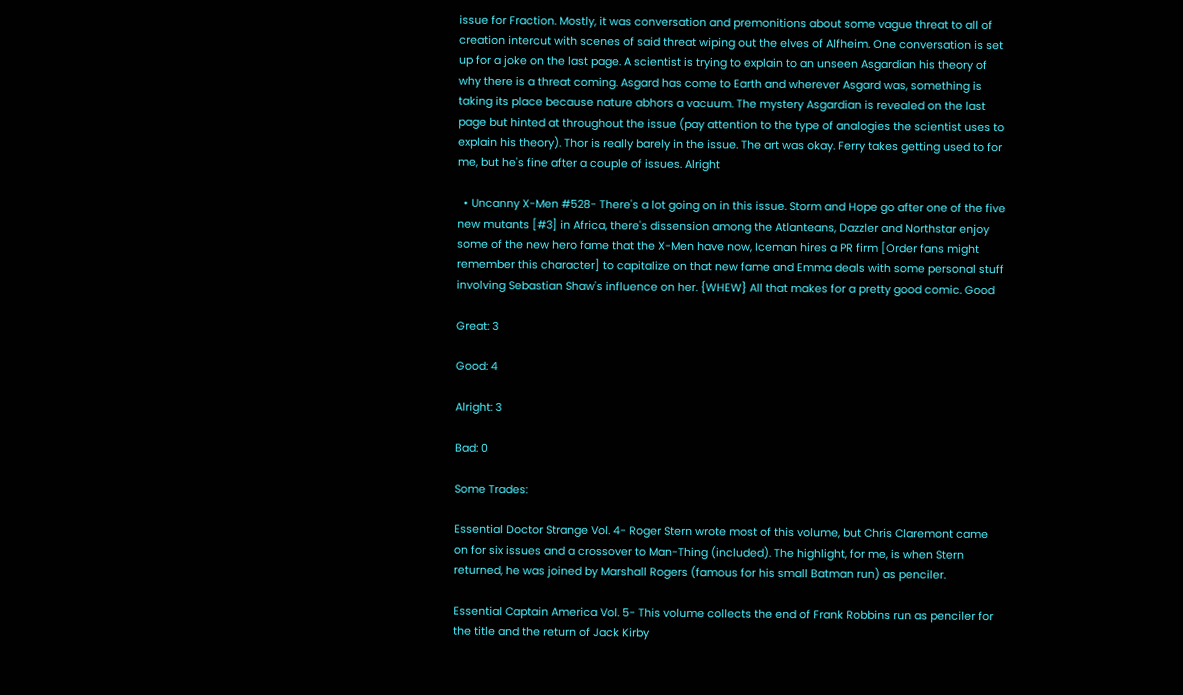issue for Fraction. Mostly, it was conversation and premonitions about some vague threat to all of creation intercut with scenes of said threat wiping out the elves of Alfheim. One conversation is set up for a joke on the last page. A scientist is trying to explain to an unseen Asgardian his theory of why there is a threat coming. Asgard has come to Earth and wherever Asgard was, something is taking its place because nature abhors a vacuum. The mystery Asgardian is revealed on the last page but hinted at throughout the issue (pay attention to the type of analogies the scientist uses to explain his theory). Thor is really barely in the issue. The art was okay. Ferry takes getting used to for me, but he's fine after a couple of issues. Alright

  • Uncanny X-Men #528- There's a lot going on in this issue. Storm and Hope go after one of the five new mutants [#3] in Africa, there's dissension among the Atlanteans, Dazzler and Northstar enjoy some of the new hero fame that the X-Men have now, Iceman hires a PR firm [Order fans might remember this character] to capitalize on that new fame and Emma deals with some personal stuff involving Sebastian Shaw's influence on her. {WHEW} All that makes for a pretty good comic. Good

Great: 3

Good: 4

Alright: 3

Bad: 0

Some Trades:

Essential Doctor Strange Vol. 4- Roger Stern wrote most of this volume, but Chris Claremont came on for six issues and a crossover to Man-Thing (included). The highlight, for me, is when Stern returned, he was joined by Marshall Rogers (famous for his small Batman run) as penciler.

Essential Captain America Vol. 5- This volume collects the end of Frank Robbins run as penciler for the title and the return of Jack Kirby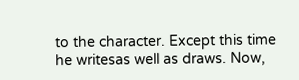to the character. Except this time he writesas well as draws. Now,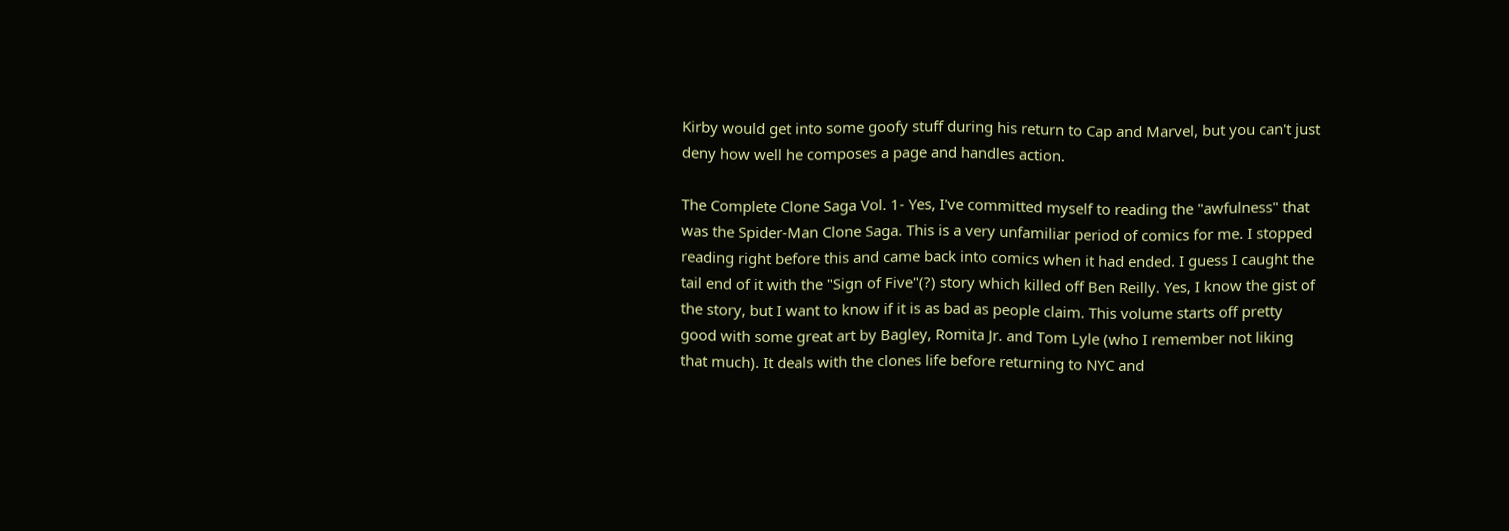Kirby would get into some goofy stuff during his return to Cap and Marvel, but you can't just deny how well he composes a page and handles action.

The Complete Clone Saga Vol. 1- Yes, I've committed myself to reading the "awfulness" that was the Spider-Man Clone Saga. This is a very unfamiliar period of comics for me. I stopped reading right before this and came back into comics when it had ended. I guess I caught the tail end of it with the "Sign of Five"(?) story which killed off Ben Reilly. Yes, I know the gist of the story, but I want to know if it is as bad as people claim. This volume starts off pretty good with some great art by Bagley, Romita Jr. and Tom Lyle (who I remember not liking that much). It deals with the clones life before returning to NYC and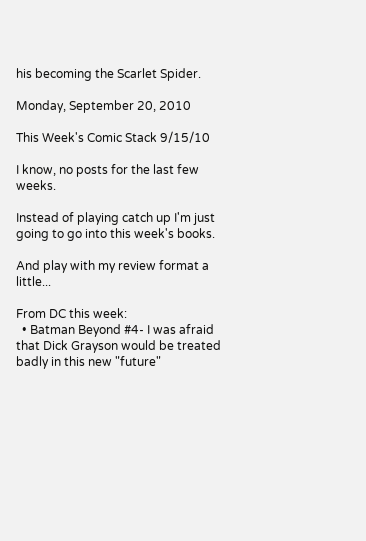his becoming the Scarlet Spider.

Monday, September 20, 2010

This Week's Comic Stack 9/15/10

I know, no posts for the last few weeks.

Instead of playing catch up I'm just going to go into this week's books.

And play with my review format a little...

From DC this week:
  • Batman Beyond #4- I was afraid that Dick Grayson would be treated badly in this new "future"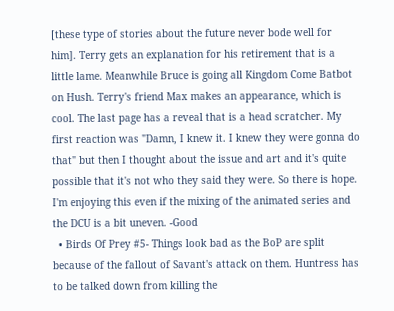[these type of stories about the future never bode well for him]. Terry gets an explanation for his retirement that is a little lame. Meanwhile Bruce is going all Kingdom Come Batbot on Hush. Terry's friend Max makes an appearance, which is cool. The last page has a reveal that is a head scratcher. My first reaction was "Damn, I knew it. I knew they were gonna do that" but then I thought about the issue and art and it's quite possible that it's not who they said they were. So there is hope. I'm enjoying this even if the mixing of the animated series and the DCU is a bit uneven. -Good
  • Birds Of Prey #5- Things look bad as the BoP are split because of the fallout of Savant's attack on them. Huntress has to be talked down from killing the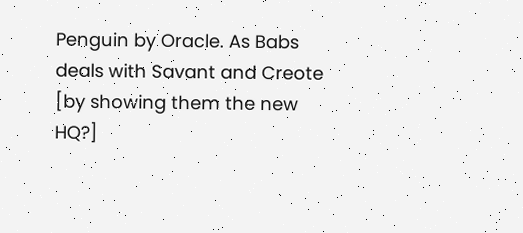Penguin by Oracle. As Babs deals with Savant and Creote [by showing them the new HQ?]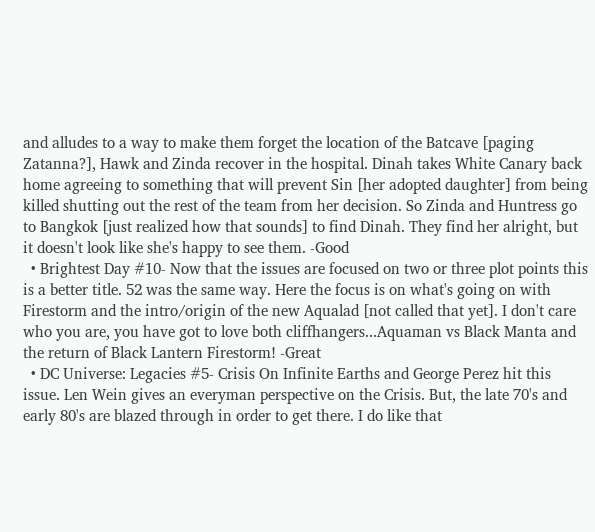and alludes to a way to make them forget the location of the Batcave [paging Zatanna?], Hawk and Zinda recover in the hospital. Dinah takes White Canary back home agreeing to something that will prevent Sin [her adopted daughter] from being killed shutting out the rest of the team from her decision. So Zinda and Huntress go to Bangkok [just realized how that sounds] to find Dinah. They find her alright, but it doesn't look like she's happy to see them. -Good
  • Brightest Day #10- Now that the issues are focused on two or three plot points this is a better title. 52 was the same way. Here the focus is on what's going on with Firestorm and the intro/origin of the new Aqualad [not called that yet]. I don't care who you are, you have got to love both cliffhangers...Aquaman vs Black Manta and the return of Black Lantern Firestorm! -Great
  • DC Universe: Legacies #5- Crisis On Infinite Earths and George Perez hit this issue. Len Wein gives an everyman perspective on the Crisis. But, the late 70's and early 80's are blazed through in order to get there. I do like that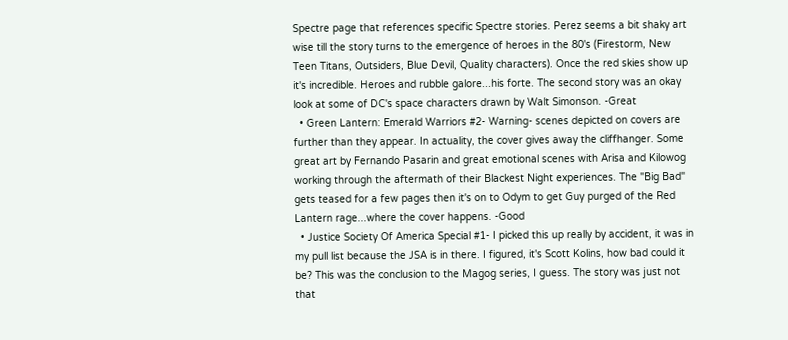Spectre page that references specific Spectre stories. Perez seems a bit shaky art wise till the story turns to the emergence of heroes in the 80's (Firestorm, New Teen Titans, Outsiders, Blue Devil, Quality characters). Once the red skies show up it's incredible. Heroes and rubble galore...his forte. The second story was an okay look at some of DC's space characters drawn by Walt Simonson. -Great
  • Green Lantern: Emerald Warriors #2- Warning- scenes depicted on covers are further than they appear. In actuality, the cover gives away the cliffhanger. Some great art by Fernando Pasarin and great emotional scenes with Arisa and Kilowog working through the aftermath of their Blackest Night experiences. The "Big Bad" gets teased for a few pages then it's on to Odym to get Guy purged of the Red Lantern rage...where the cover happens. -Good
  • Justice Society Of America Special #1- I picked this up really by accident, it was in my pull list because the JSA is in there. I figured, it's Scott Kolins, how bad could it be? This was the conclusion to the Magog series, I guess. The story was just not that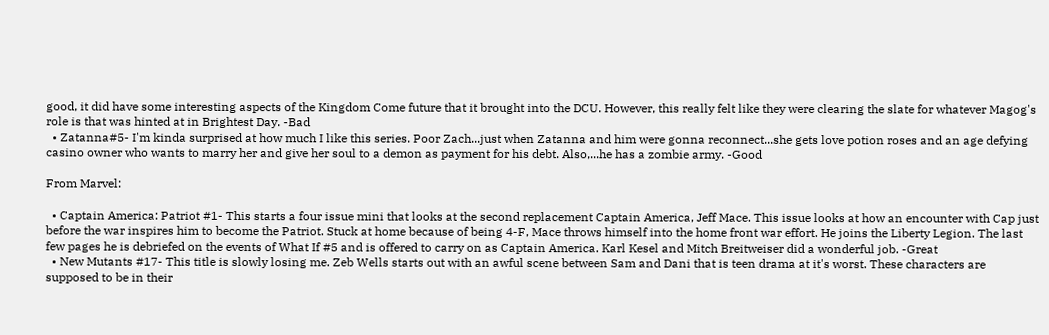good, it did have some interesting aspects of the Kingdom Come future that it brought into the DCU. However, this really felt like they were clearing the slate for whatever Magog's role is that was hinted at in Brightest Day. -Bad
  • Zatanna#5- I'm kinda surprised at how much I like this series. Poor Zach...just when Zatanna and him were gonna reconnect...she gets love potion roses and an age defying casino owner who wants to marry her and give her soul to a demon as payment for his debt. Also,...he has a zombie army. -Good

From Marvel:

  • Captain America: Patriot #1- This starts a four issue mini that looks at the second replacement Captain America, Jeff Mace. This issue looks at how an encounter with Cap just before the war inspires him to become the Patriot. Stuck at home because of being 4-F, Mace throws himself into the home front war effort. He joins the Liberty Legion. The last few pages he is debriefed on the events of What If #5 and is offered to carry on as Captain America. Karl Kesel and Mitch Breitweiser did a wonderful job. -Great
  • New Mutants #17- This title is slowly losing me. Zeb Wells starts out with an awful scene between Sam and Dani that is teen drama at it's worst. These characters are supposed to be in their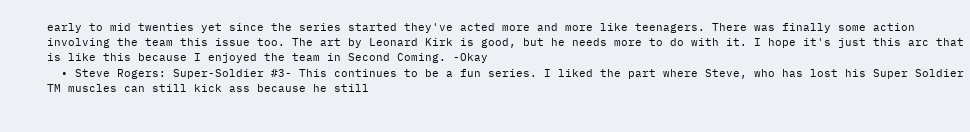early to mid twenties yet since the series started they've acted more and more like teenagers. There was finally some action involving the team this issue too. The art by Leonard Kirk is good, but he needs more to do with it. I hope it's just this arc that is like this because I enjoyed the team in Second Coming. -Okay
  • Steve Rogers: Super-Soldier #3- This continues to be a fun series. I liked the part where Steve, who has lost his Super Soldier TM muscles can still kick ass because he still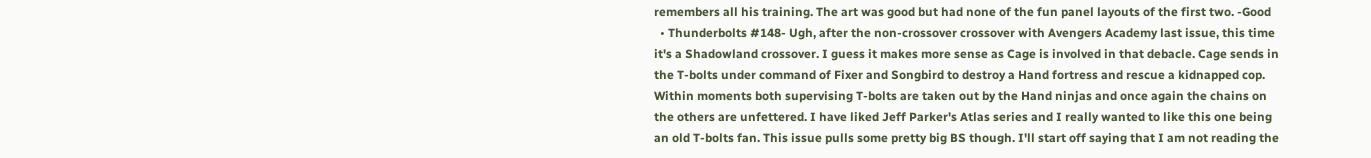remembers all his training. The art was good but had none of the fun panel layouts of the first two. -Good
  • Thunderbolts #148- Ugh, after the non-crossover crossover with Avengers Academy last issue, this time it's a Shadowland crossover. I guess it makes more sense as Cage is involved in that debacle. Cage sends in the T-bolts under command of Fixer and Songbird to destroy a Hand fortress and rescue a kidnapped cop. Within moments both supervising T-bolts are taken out by the Hand ninjas and once again the chains on the others are unfettered. I have liked Jeff Parker's Atlas series and I really wanted to like this one being an old T-bolts fan. This issue pulls some pretty big BS though. I'll start off saying that I am not reading the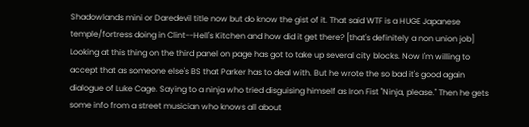Shadowlands mini or Daredevil title now but do know the gist of it. That said WTF is a HUGE Japanese temple/fortress doing in Clint--Hell's Kitchen and how did it get there? [that's definitely a non union job] Looking at this thing on the third panel on page has got to take up several city blocks. Now I'm willing to accept that as someone else's BS that Parker has to deal with. But he wrote the so bad it's good again dialogue of Luke Cage. Saying to a ninja who tried disguising himself as Iron Fist "Ninja, please." Then he gets some info from a street musician who knows all about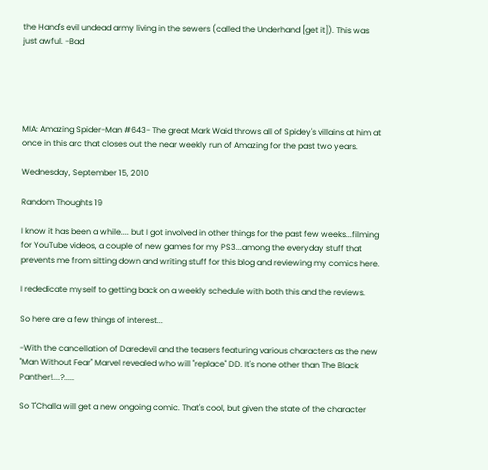the Hand's evil undead army living in the sewers (called the Underhand [get it]). This was just awful. -Bad





MIA: Amazing Spider-Man #643- The great Mark Waid throws all of Spidey's villains at him at once in this arc that closes out the near weekly run of Amazing for the past two years.

Wednesday, September 15, 2010

Random Thoughts 19

I know it has been a while.... but I got involved in other things for the past few weeks...filming for YouTube videos, a couple of new games for my PS3...among the everyday stuff that prevents me from sitting down and writing stuff for this blog and reviewing my comics here.

I rededicate myself to getting back on a weekly schedule with both this and the reviews.

So here are a few things of interest...

-With the cancellation of Daredevil and the teasers featuring various characters as the new "Man Without Fear" Marvel revealed who will "replace" DD. It's none other than The Black Panther!....?.....

So T'Challa will get a new ongoing comic. That's cool, but given the state of the character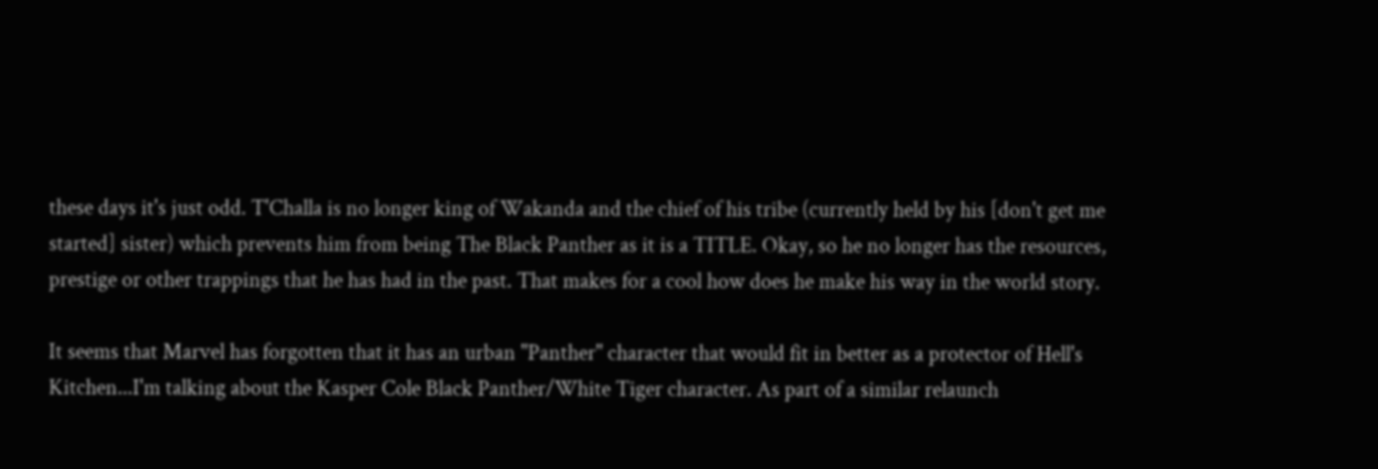these days it's just odd. T'Challa is no longer king of Wakanda and the chief of his tribe (currently held by his [don't get me started] sister) which prevents him from being The Black Panther as it is a TITLE. Okay, so he no longer has the resources, prestige or other trappings that he has had in the past. That makes for a cool how does he make his way in the world story.

It seems that Marvel has forgotten that it has an urban "Panther" character that would fit in better as a protector of Hell's Kitchen...I'm talking about the Kasper Cole Black Panther/White Tiger character. As part of a similar relaunch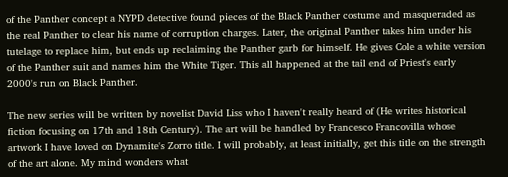of the Panther concept a NYPD detective found pieces of the Black Panther costume and masqueraded as the real Panther to clear his name of corruption charges. Later, the original Panther takes him under his tutelage to replace him, but ends up reclaiming the Panther garb for himself. He gives Cole a white version of the Panther suit and names him the White Tiger. This all happened at the tail end of Priest's early 2000's run on Black Panther.

The new series will be written by novelist David Liss who I haven't really heard of (He writes historical fiction focusing on 17th and 18th Century). The art will be handled by Francesco Francovilla whose artwork I have loved on Dynamite's Zorro title. I will probably, at least initially, get this title on the strength of the art alone. My mind wonders what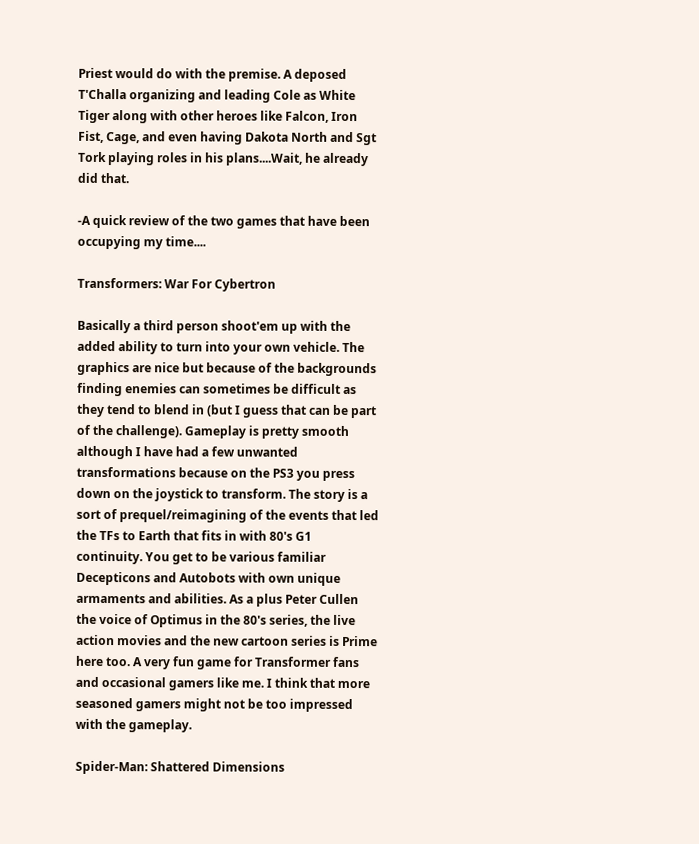Priest would do with the premise. A deposed T'Challa organizing and leading Cole as White Tiger along with other heroes like Falcon, Iron Fist, Cage, and even having Dakota North and Sgt Tork playing roles in his plans....Wait, he already did that.

-A quick review of the two games that have been occupying my time....

Transformers: War For Cybertron

Basically a third person shoot'em up with the added ability to turn into your own vehicle. The graphics are nice but because of the backgrounds finding enemies can sometimes be difficult as they tend to blend in (but I guess that can be part of the challenge). Gameplay is pretty smooth although I have had a few unwanted transformations because on the PS3 you press down on the joystick to transform. The story is a sort of prequel/reimagining of the events that led the TFs to Earth that fits in with 80's G1 continuity. You get to be various familiar Decepticons and Autobots with own unique armaments and abilities. As a plus Peter Cullen the voice of Optimus in the 80's series, the live action movies and the new cartoon series is Prime here too. A very fun game for Transformer fans and occasional gamers like me. I think that more seasoned gamers might not be too impressed with the gameplay.

Spider-Man: Shattered Dimensions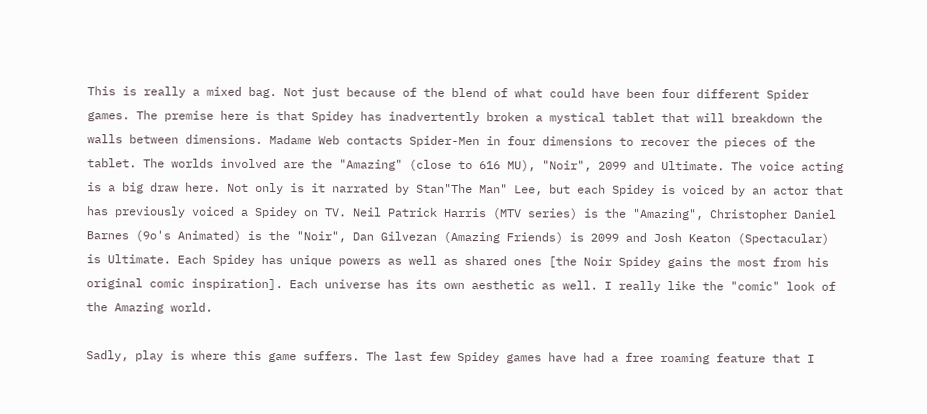This is really a mixed bag. Not just because of the blend of what could have been four different Spider games. The premise here is that Spidey has inadvertently broken a mystical tablet that will breakdown the walls between dimensions. Madame Web contacts Spider-Men in four dimensions to recover the pieces of the tablet. The worlds involved are the "Amazing" (close to 616 MU), "Noir", 2099 and Ultimate. The voice acting is a big draw here. Not only is it narrated by Stan"The Man" Lee, but each Spidey is voiced by an actor that has previously voiced a Spidey on TV. Neil Patrick Harris (MTV series) is the "Amazing", Christopher Daniel Barnes (9o's Animated) is the "Noir", Dan Gilvezan (Amazing Friends) is 2099 and Josh Keaton (Spectacular) is Ultimate. Each Spidey has unique powers as well as shared ones [the Noir Spidey gains the most from his original comic inspiration]. Each universe has its own aesthetic as well. I really like the "comic" look of the Amazing world.

Sadly, play is where this game suffers. The last few Spidey games have had a free roaming feature that I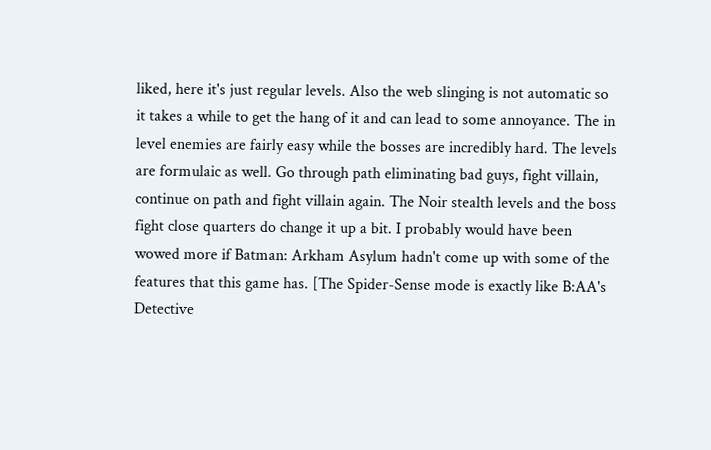liked, here it's just regular levels. Also the web slinging is not automatic so it takes a while to get the hang of it and can lead to some annoyance. The in level enemies are fairly easy while the bosses are incredibly hard. The levels are formulaic as well. Go through path eliminating bad guys, fight villain, continue on path and fight villain again. The Noir stealth levels and the boss fight close quarters do change it up a bit. I probably would have been wowed more if Batman: Arkham Asylum hadn't come up with some of the features that this game has. [The Spider-Sense mode is exactly like B:AA's Detective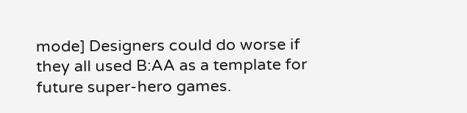mode] Designers could do worse if they all used B:AA as a template for future super-hero games.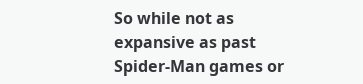So while not as expansive as past Spider-Man games or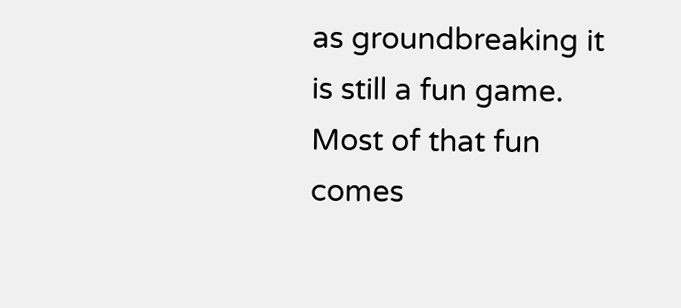as groundbreaking it is still a fun game. Most of that fun comes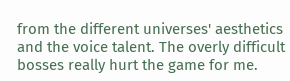from the different universes' aesthetics and the voice talent. The overly difficult bosses really hurt the game for me.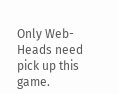Only Web-Heads need pick up this game.